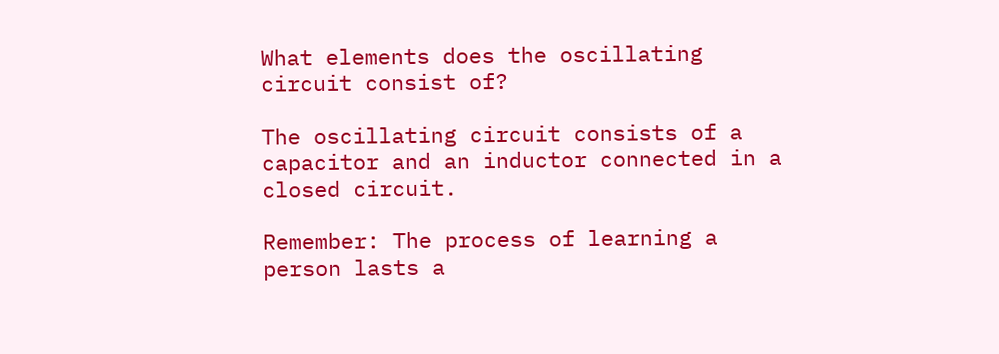What elements does the oscillating circuit consist of?

The oscillating circuit consists of a capacitor and an inductor connected in a closed circuit.

Remember: The process of learning a person lasts a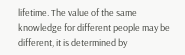lifetime. The value of the same knowledge for different people may be different, it is determined by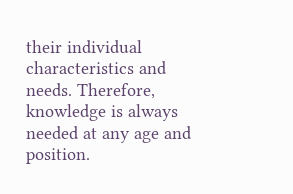their individual characteristics and needs. Therefore, knowledge is always needed at any age and position.